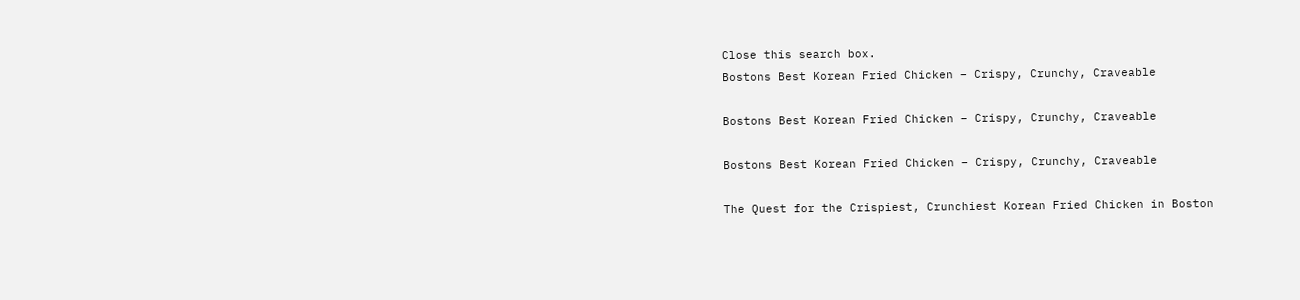Close this search box.
Bostons Best Korean Fried Chicken – Crispy, Crunchy, Craveable

Bostons Best Korean Fried Chicken – Crispy, Crunchy, Craveable

Bostons Best Korean Fried Chicken – Crispy, Crunchy, Craveable

The Quest for the Crispiest, Crunchiest Korean Fried Chicken in Boston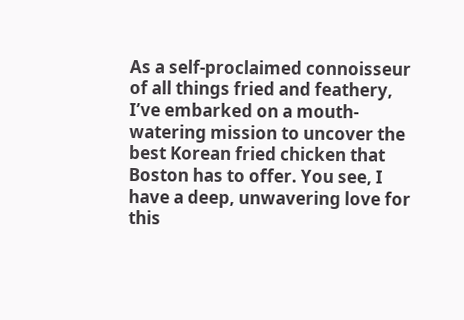As a self-proclaimed connoisseur of all things fried and feathery, I’ve embarked on a mouth-watering mission to uncover the best Korean fried chicken that Boston has to offer. You see, I have a deep, unwavering love for this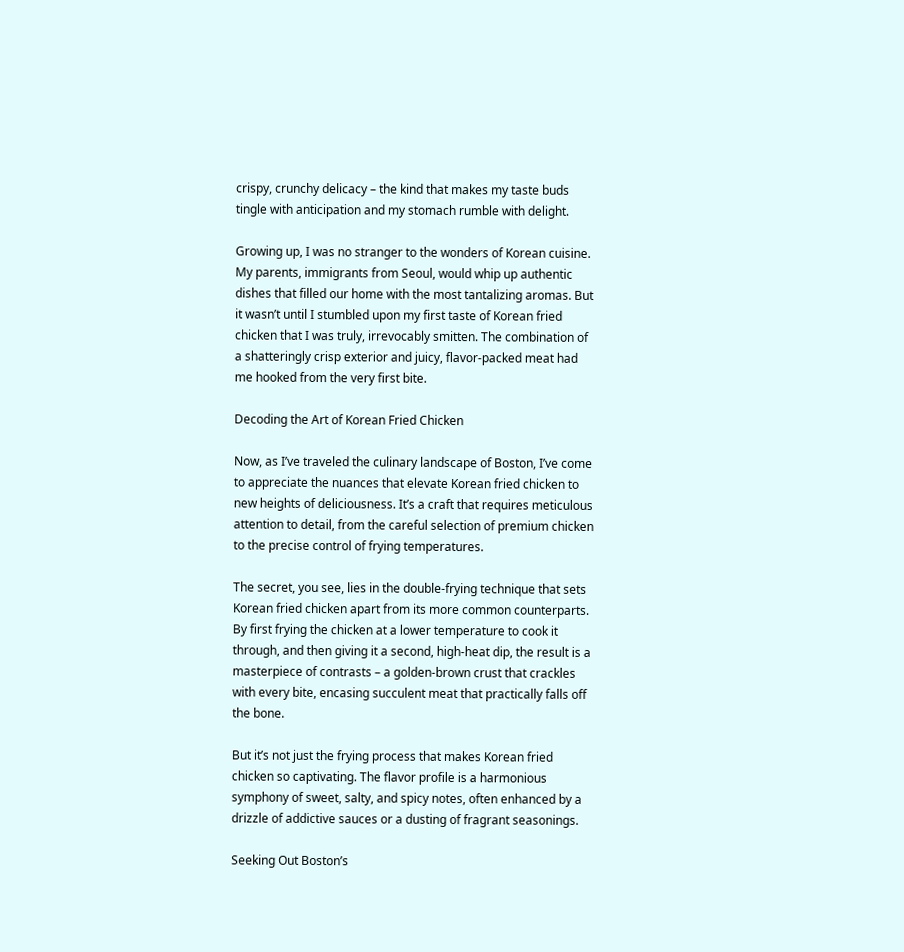crispy, crunchy delicacy – the kind that makes my taste buds tingle with anticipation and my stomach rumble with delight.

Growing up, I was no stranger to the wonders of Korean cuisine. My parents, immigrants from Seoul, would whip up authentic dishes that filled our home with the most tantalizing aromas. But it wasn’t until I stumbled upon my first taste of Korean fried chicken that I was truly, irrevocably smitten. The combination of a shatteringly crisp exterior and juicy, flavor-packed meat had me hooked from the very first bite.

Decoding the Art of Korean Fried Chicken

Now, as I’ve traveled the culinary landscape of Boston, I’ve come to appreciate the nuances that elevate Korean fried chicken to new heights of deliciousness. It’s a craft that requires meticulous attention to detail, from the careful selection of premium chicken to the precise control of frying temperatures.

The secret, you see, lies in the double-frying technique that sets Korean fried chicken apart from its more common counterparts. By first frying the chicken at a lower temperature to cook it through, and then giving it a second, high-heat dip, the result is a masterpiece of contrasts – a golden-brown crust that crackles with every bite, encasing succulent meat that practically falls off the bone.

But it’s not just the frying process that makes Korean fried chicken so captivating. The flavor profile is a harmonious symphony of sweet, salty, and spicy notes, often enhanced by a drizzle of addictive sauces or a dusting of fragrant seasonings.

Seeking Out Boston’s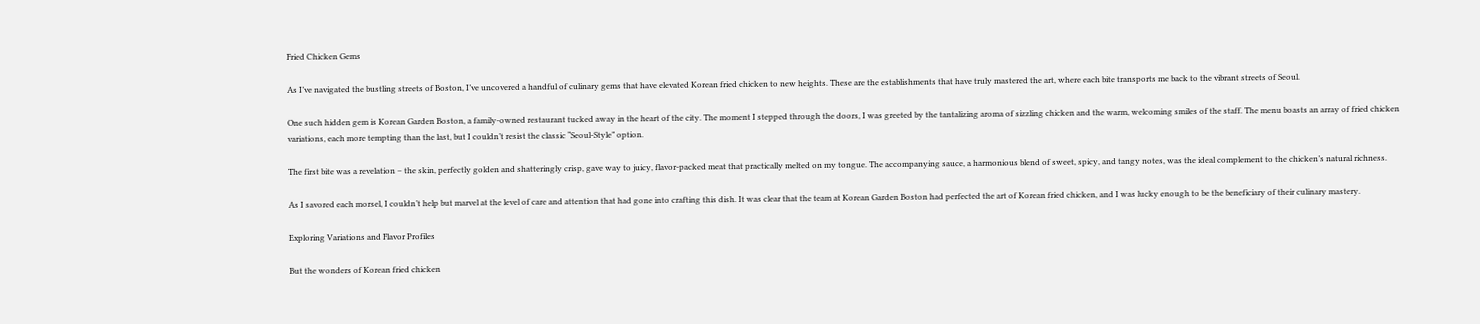Fried Chicken Gems

As I’ve navigated the bustling streets of Boston, I’ve uncovered a handful of culinary gems that have elevated Korean fried chicken to new heights. These are the establishments that have truly mastered the art, where each bite transports me back to the vibrant streets of Seoul.

One such hidden gem is Korean Garden Boston, a family-owned restaurant tucked away in the heart of the city. The moment I stepped through the doors, I was greeted by the tantalizing aroma of sizzling chicken and the warm, welcoming smiles of the staff. The menu boasts an array of fried chicken variations, each more tempting than the last, but I couldn’t resist the classic “Seoul-Style” option.

The first bite was a revelation – the skin, perfectly golden and shatteringly crisp, gave way to juicy, flavor-packed meat that practically melted on my tongue. The accompanying sauce, a harmonious blend of sweet, spicy, and tangy notes, was the ideal complement to the chicken’s natural richness.

As I savored each morsel, I couldn’t help but marvel at the level of care and attention that had gone into crafting this dish. It was clear that the team at Korean Garden Boston had perfected the art of Korean fried chicken, and I was lucky enough to be the beneficiary of their culinary mastery.

Exploring Variations and Flavor Profiles

But the wonders of Korean fried chicken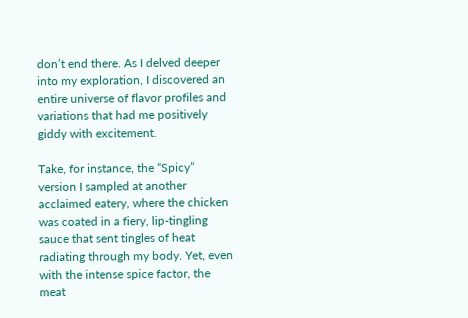don’t end there. As I delved deeper into my exploration, I discovered an entire universe of flavor profiles and variations that had me positively giddy with excitement.

Take, for instance, the “Spicy” version I sampled at another acclaimed eatery, where the chicken was coated in a fiery, lip-tingling sauce that sent tingles of heat radiating through my body. Yet, even with the intense spice factor, the meat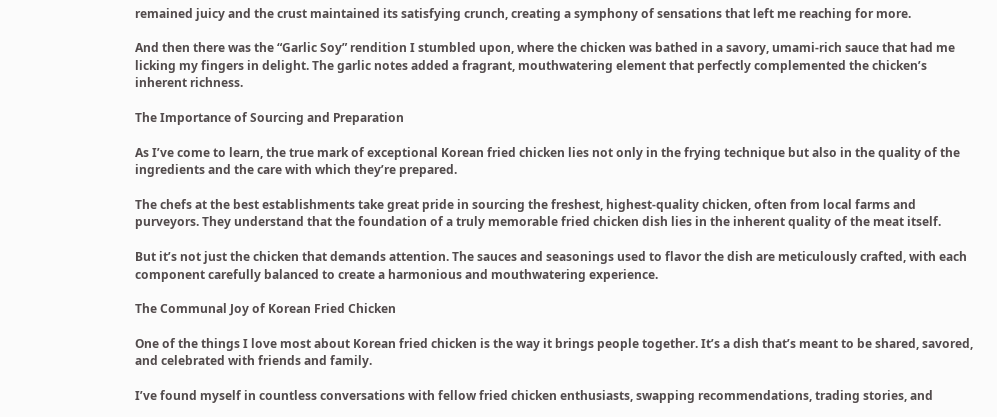remained juicy and the crust maintained its satisfying crunch, creating a symphony of sensations that left me reaching for more.

And then there was the “Garlic Soy” rendition I stumbled upon, where the chicken was bathed in a savory, umami-rich sauce that had me licking my fingers in delight. The garlic notes added a fragrant, mouthwatering element that perfectly complemented the chicken’s inherent richness.

The Importance of Sourcing and Preparation

As I’ve come to learn, the true mark of exceptional Korean fried chicken lies not only in the frying technique but also in the quality of the ingredients and the care with which they’re prepared.

The chefs at the best establishments take great pride in sourcing the freshest, highest-quality chicken, often from local farms and purveyors. They understand that the foundation of a truly memorable fried chicken dish lies in the inherent quality of the meat itself.

But it’s not just the chicken that demands attention. The sauces and seasonings used to flavor the dish are meticulously crafted, with each component carefully balanced to create a harmonious and mouthwatering experience.

The Communal Joy of Korean Fried Chicken

One of the things I love most about Korean fried chicken is the way it brings people together. It’s a dish that’s meant to be shared, savored, and celebrated with friends and family.

I’ve found myself in countless conversations with fellow fried chicken enthusiasts, swapping recommendations, trading stories, and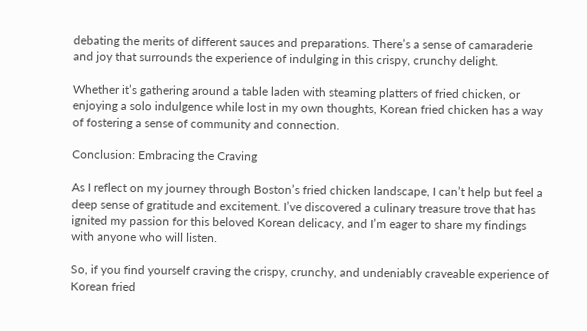debating the merits of different sauces and preparations. There’s a sense of camaraderie and joy that surrounds the experience of indulging in this crispy, crunchy delight.

Whether it’s gathering around a table laden with steaming platters of fried chicken, or enjoying a solo indulgence while lost in my own thoughts, Korean fried chicken has a way of fostering a sense of community and connection.

Conclusion: Embracing the Craving

As I reflect on my journey through Boston’s fried chicken landscape, I can’t help but feel a deep sense of gratitude and excitement. I’ve discovered a culinary treasure trove that has ignited my passion for this beloved Korean delicacy, and I’m eager to share my findings with anyone who will listen.

So, if you find yourself craving the crispy, crunchy, and undeniably craveable experience of Korean fried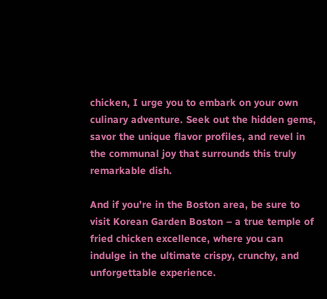chicken, I urge you to embark on your own culinary adventure. Seek out the hidden gems, savor the unique flavor profiles, and revel in the communal joy that surrounds this truly remarkable dish.

And if you’re in the Boston area, be sure to visit Korean Garden Boston – a true temple of fried chicken excellence, where you can indulge in the ultimate crispy, crunchy, and unforgettable experience.